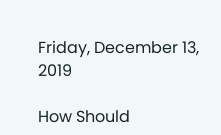Friday, December 13, 2019

How Should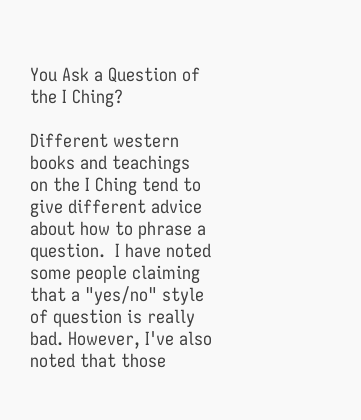You Ask a Question of the I Ching?

Different western books and teachings on the I Ching tend to give different advice about how to phrase a question.  I have noted some people claiming that a "yes/no" style of question is really bad. However, I've also noted that those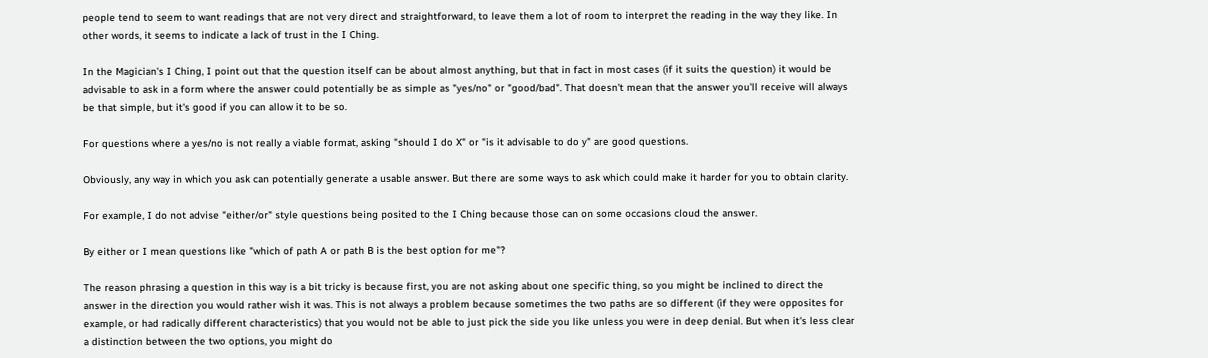people tend to seem to want readings that are not very direct and straightforward, to leave them a lot of room to interpret the reading in the way they like. In other words, it seems to indicate a lack of trust in the I Ching.

In the Magician's I Ching, I point out that the question itself can be about almost anything, but that in fact in most cases (if it suits the question) it would be advisable to ask in a form where the answer could potentially be as simple as "yes/no" or "good/bad". That doesn't mean that the answer you'll receive will always be that simple, but it's good if you can allow it to be so.

For questions where a yes/no is not really a viable format, asking "should I do X" or "is it advisable to do y" are good questions.

Obviously, any way in which you ask can potentially generate a usable answer. But there are some ways to ask which could make it harder for you to obtain clarity.

For example, I do not advise "either/or" style questions being posited to the I Ching because those can on some occasions cloud the answer.

By either or I mean questions like "which of path A or path B is the best option for me"?

The reason phrasing a question in this way is a bit tricky is because first, you are not asking about one specific thing, so you might be inclined to direct the answer in the direction you would rather wish it was. This is not always a problem because sometimes the two paths are so different (if they were opposites for example, or had radically different characteristics) that you would not be able to just pick the side you like unless you were in deep denial. But when it's less clear a distinction between the two options, you might do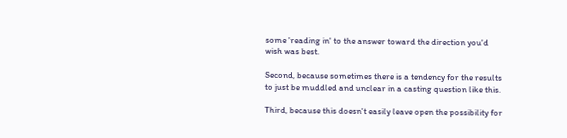some 'reading in' to the answer toward the direction you'd wish was best.

Second, because sometimes there is a tendency for the results to just be muddled and unclear in a casting question like this.

Third, because this doesn't easily leave open the possibility for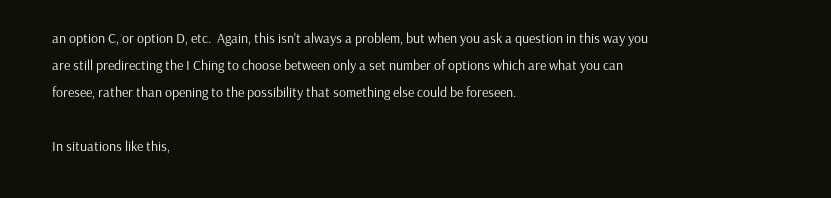an option C, or option D, etc.  Again, this isn't always a problem, but when you ask a question in this way you are still predirecting the I Ching to choose between only a set number of options which are what you can foresee, rather than opening to the possibility that something else could be foreseen.

In situations like this,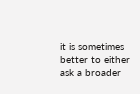it is sometimes better to either ask a broader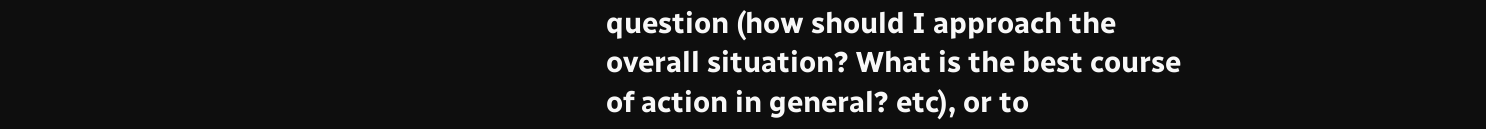question (how should I approach the overall situation? What is the best course of action in general? etc), or to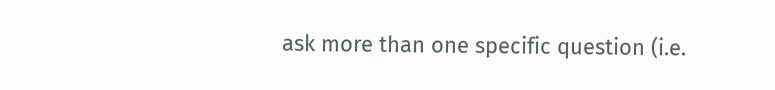ask more than one specific question (i.e.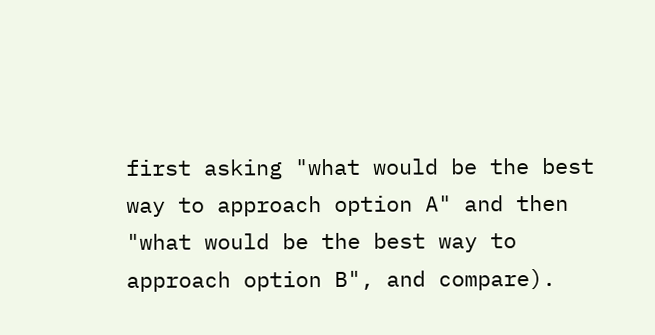first asking "what would be the best way to approach option A" and then "what would be the best way to approach option B", and compare).